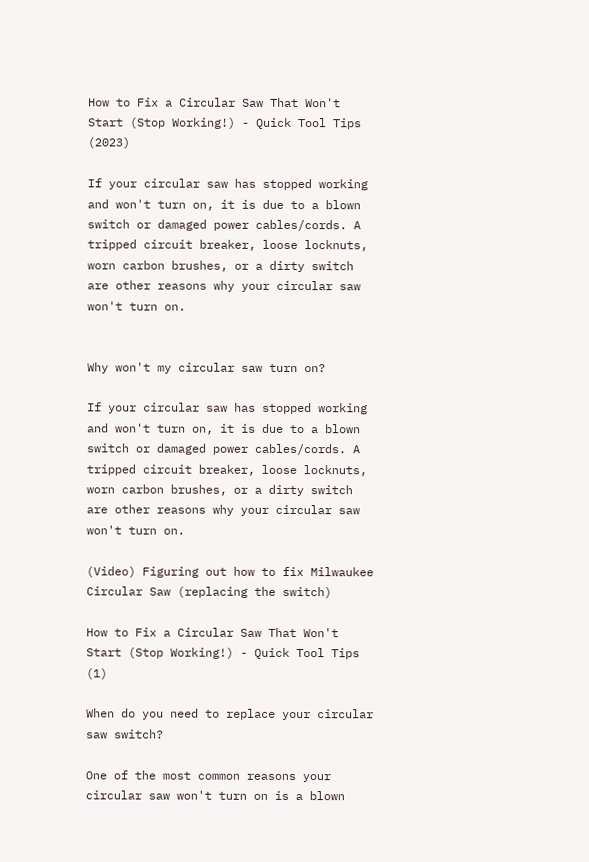How to Fix a Circular Saw That Won't Start (Stop Working!) - Quick Tool Tips (2023)

If your circular saw has stopped working and won't turn on, it is due to a blown switch or damaged power cables/cords. A tripped circuit breaker, loose locknuts, worn carbon brushes, or a dirty switch are other reasons why your circular saw won't turn on.


Why won't my circular saw turn on?

If your circular saw has stopped working and won't turn on, it is due to a blown switch or damaged power cables/cords. A tripped circuit breaker, loose locknuts, worn carbon brushes, or a dirty switch are other reasons why your circular saw won't turn on.

(Video) Figuring out how to fix Milwaukee Circular Saw (replacing the switch)

How to Fix a Circular Saw That Won't Start (Stop Working!) - Quick Tool Tips (1)

When do you need to replace your circular saw switch?

One of the most common reasons your circular saw won't turn on is a blown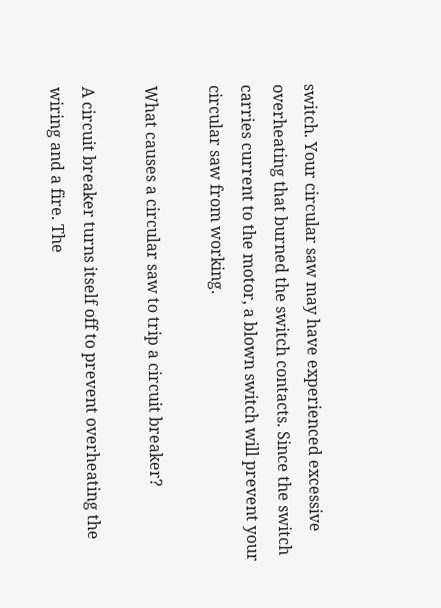switch. Your circular saw may have experienced excessive overheating that burned the switch contacts. Since the switch carries current to the motor, a blown switch will prevent your circular saw from working.

What causes a circular saw to trip a circuit breaker?

A circuit breaker turns itself off to prevent overheating the wiring and a fire. The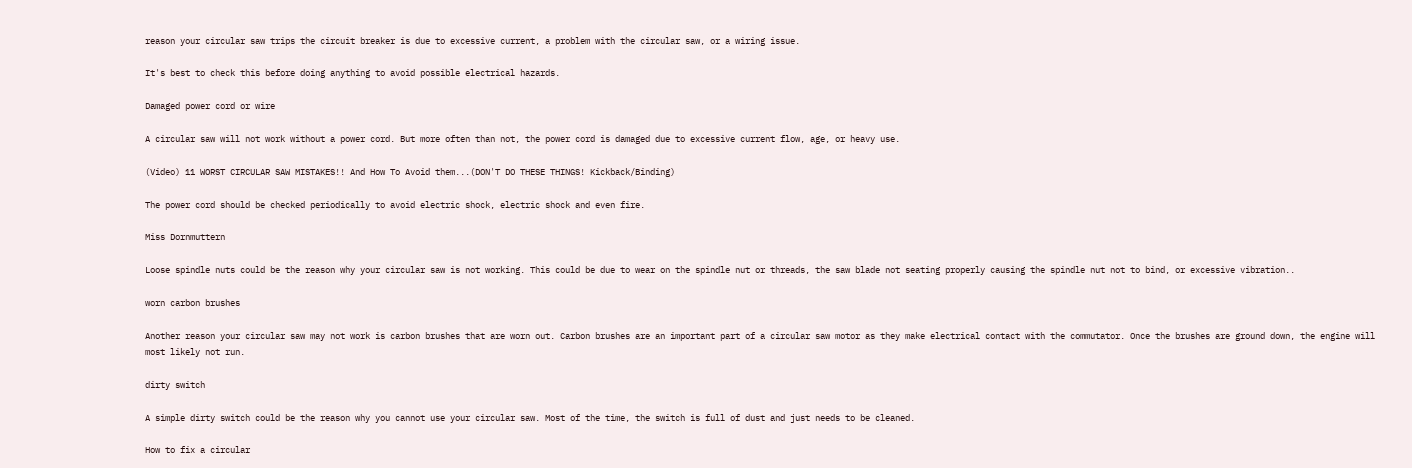reason your circular saw trips the circuit breaker is due to excessive current, a problem with the circular saw, or a wiring issue.

It's best to check this before doing anything to avoid possible electrical hazards.

Damaged power cord or wire

A circular saw will not work without a power cord. But more often than not, the power cord is damaged due to excessive current flow, age, or heavy use.

(Video) 11 WORST CIRCULAR SAW MISTAKES!! And How To Avoid them...(DON'T DO THESE THINGS! Kickback/Binding)

The power cord should be checked periodically to avoid electric shock, electric shock and even fire.

Miss Dornmuttern

Loose spindle nuts could be the reason why your circular saw is not working. This could be due to wear on the spindle nut or threads, the saw blade not seating properly causing the spindle nut not to bind, or excessive vibration..

worn carbon brushes

Another reason your circular saw may not work is carbon brushes that are worn out. Carbon brushes are an important part of a circular saw motor as they make electrical contact with the commutator. Once the brushes are ground down, the engine will most likely not run.

dirty switch

A simple dirty switch could be the reason why you cannot use your circular saw. Most of the time, the switch is full of dust and just needs to be cleaned.

How to fix a circular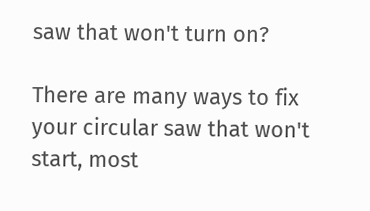saw that won't turn on?

There are many ways to fix your circular saw that won't start, most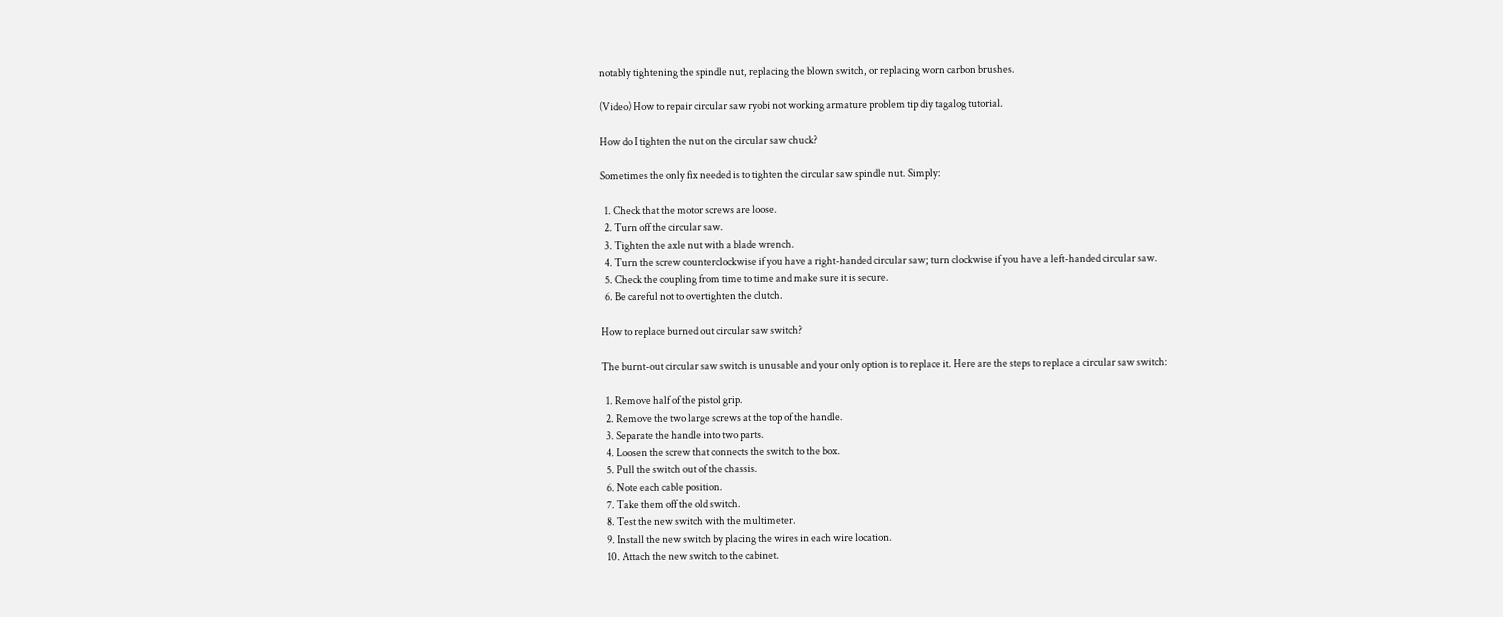notably tightening the spindle nut, replacing the blown switch, or replacing worn carbon brushes.

(Video) How to repair circular saw ryobi not working armature problem tip diy tagalog tutorial.

How do I tighten the nut on the circular saw chuck?

Sometimes the only fix needed is to tighten the circular saw spindle nut. Simply:

  1. Check that the motor screws are loose.
  2. Turn off the circular saw.
  3. Tighten the axle nut with a blade wrench.
  4. Turn the screw counterclockwise if you have a right-handed circular saw; turn clockwise if you have a left-handed circular saw.
  5. Check the coupling from time to time and make sure it is secure.
  6. Be careful not to overtighten the clutch.

How to replace burned out circular saw switch?

The burnt-out circular saw switch is unusable and your only option is to replace it. Here are the steps to replace a circular saw switch:

  1. Remove half of the pistol grip.
  2. Remove the two large screws at the top of the handle.
  3. Separate the handle into two parts.
  4. Loosen the screw that connects the switch to the box.
  5. Pull the switch out of the chassis.
  6. Note each cable position.
  7. Take them off the old switch.
  8. Test the new switch with the multimeter.
  9. Install the new switch by placing the wires in each wire location.
  10. Attach the new switch to the cabinet.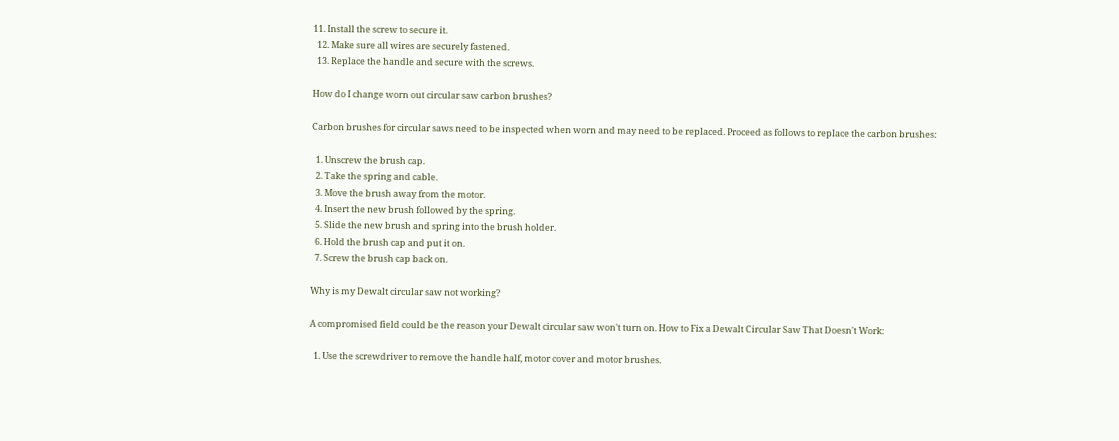11. Install the screw to secure it.
  12. Make sure all wires are securely fastened.
  13. Replace the handle and secure with the screws.

How do I change worn out circular saw carbon brushes?

Carbon brushes for circular saws need to be inspected when worn and may need to be replaced. Proceed as follows to replace the carbon brushes:

  1. Unscrew the brush cap.
  2. Take the spring and cable.
  3. Move the brush away from the motor.
  4. Insert the new brush followed by the spring.
  5. Slide the new brush and spring into the brush holder.
  6. Hold the brush cap and put it on.
  7. Screw the brush cap back on.

Why is my Dewalt circular saw not working?

A compromised field could be the reason your Dewalt circular saw won't turn on. How to Fix a Dewalt Circular Saw That Doesn't Work:

  1. Use the screwdriver to remove the handle half, motor cover and motor brushes.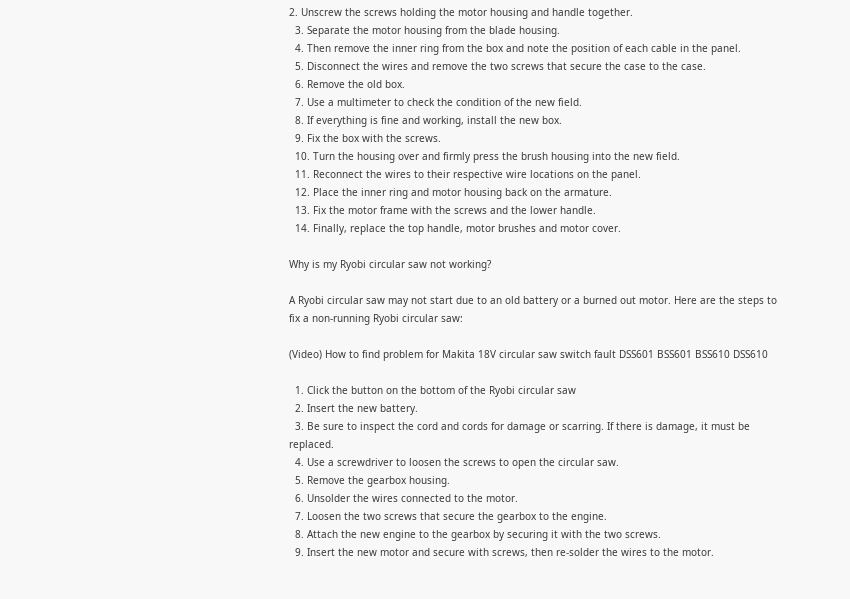2. Unscrew the screws holding the motor housing and handle together.
  3. Separate the motor housing from the blade housing.
  4. Then remove the inner ring from the box and note the position of each cable in the panel.
  5. Disconnect the wires and remove the two screws that secure the case to the case.
  6. Remove the old box.
  7. Use a multimeter to check the condition of the new field.
  8. If everything is fine and working, install the new box.
  9. Fix the box with the screws.
  10. Turn the housing over and firmly press the brush housing into the new field.
  11. Reconnect the wires to their respective wire locations on the panel.
  12. Place the inner ring and motor housing back on the armature.
  13. Fix the motor frame with the screws and the lower handle.
  14. Finally, replace the top handle, motor brushes and motor cover.

Why is my Ryobi circular saw not working?

A Ryobi circular saw may not start due to an old battery or a burned out motor. Here are the steps to fix a non-running Ryobi circular saw:

(Video) How to find problem for Makita 18V circular saw switch fault DSS601 BSS601 BSS610 DSS610

  1. Click the button on the bottom of the Ryobi circular saw
  2. Insert the new battery.
  3. Be sure to inspect the cord and cords for damage or scarring. If there is damage, it must be replaced.
  4. Use a screwdriver to loosen the screws to open the circular saw.
  5. Remove the gearbox housing.
  6. Unsolder the wires connected to the motor.
  7. Loosen the two screws that secure the gearbox to the engine.
  8. Attach the new engine to the gearbox by securing it with the two screws.
  9. Insert the new motor and secure with screws, then re-solder the wires to the motor.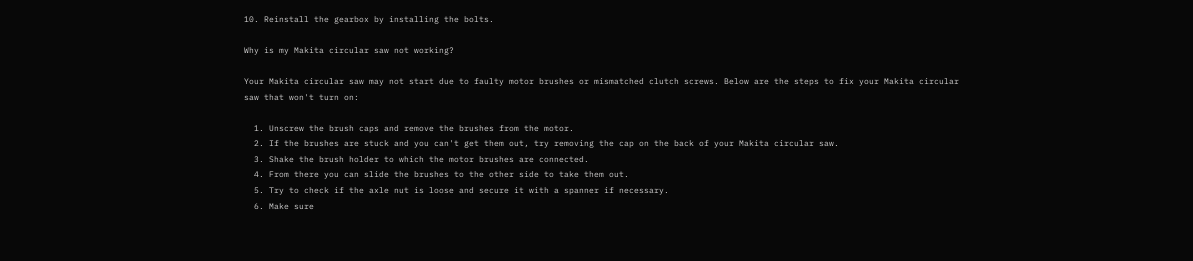10. Reinstall the gearbox by installing the bolts.

Why is my Makita circular saw not working?

Your Makita circular saw may not start due to faulty motor brushes or mismatched clutch screws. Below are the steps to fix your Makita circular saw that won't turn on:

  1. Unscrew the brush caps and remove the brushes from the motor.
  2. If the brushes are stuck and you can't get them out, try removing the cap on the back of your Makita circular saw.
  3. Shake the brush holder to which the motor brushes are connected.
  4. From there you can slide the brushes to the other side to take them out.
  5. Try to check if the axle nut is loose and secure it with a spanner if necessary.
  6. Make sure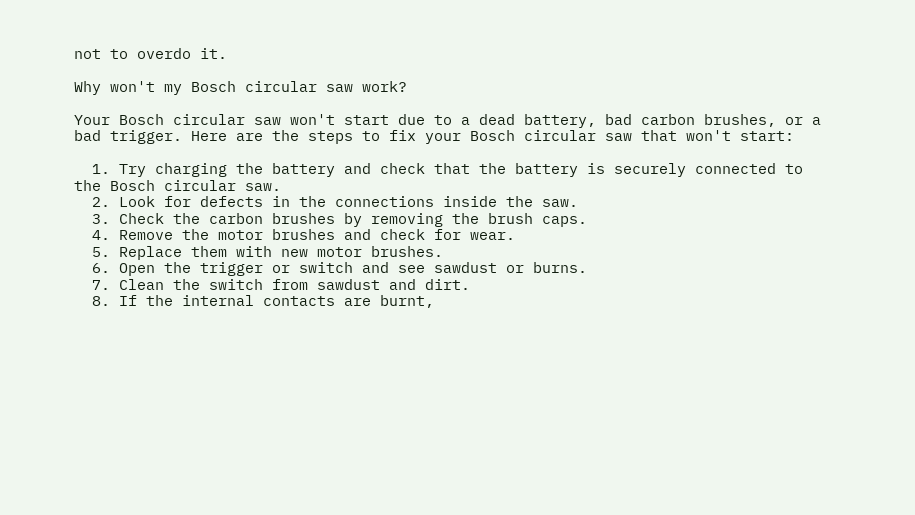not to overdo it.

Why won't my Bosch circular saw work?

Your Bosch circular saw won't start due to a dead battery, bad carbon brushes, or a bad trigger. Here are the steps to fix your Bosch circular saw that won't start:

  1. Try charging the battery and check that the battery is securely connected to the Bosch circular saw.
  2. Look for defects in the connections inside the saw.
  3. Check the carbon brushes by removing the brush caps.
  4. Remove the motor brushes and check for wear.
  5. Replace them with new motor brushes.
  6. Open the trigger or switch and see sawdust or burns.
  7. Clean the switch from sawdust and dirt.
  8. If the internal contacts are burnt,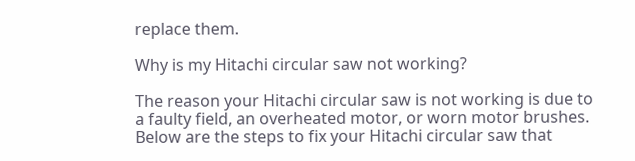replace them.

Why is my Hitachi circular saw not working?

The reason your Hitachi circular saw is not working is due to a faulty field, an overheated motor, or worn motor brushes. Below are the steps to fix your Hitachi circular saw that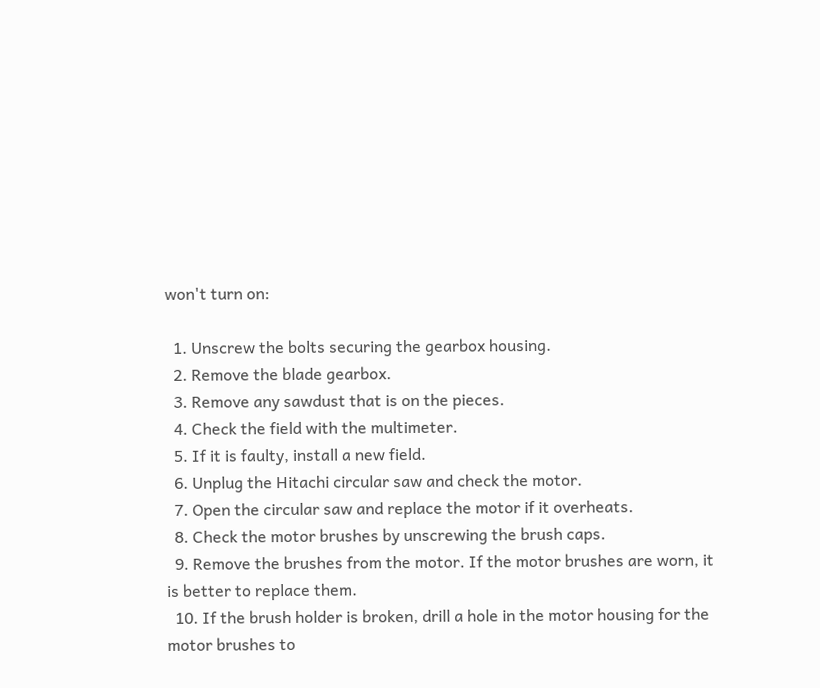won't turn on:

  1. Unscrew the bolts securing the gearbox housing.
  2. Remove the blade gearbox.
  3. Remove any sawdust that is on the pieces.
  4. Check the field with the multimeter.
  5. If it is faulty, install a new field.
  6. Unplug the Hitachi circular saw and check the motor.
  7. Open the circular saw and replace the motor if it overheats.
  8. Check the motor brushes by unscrewing the brush caps.
  9. Remove the brushes from the motor. If the motor brushes are worn, it is better to replace them.
  10. If the brush holder is broken, drill a hole in the motor housing for the motor brushes to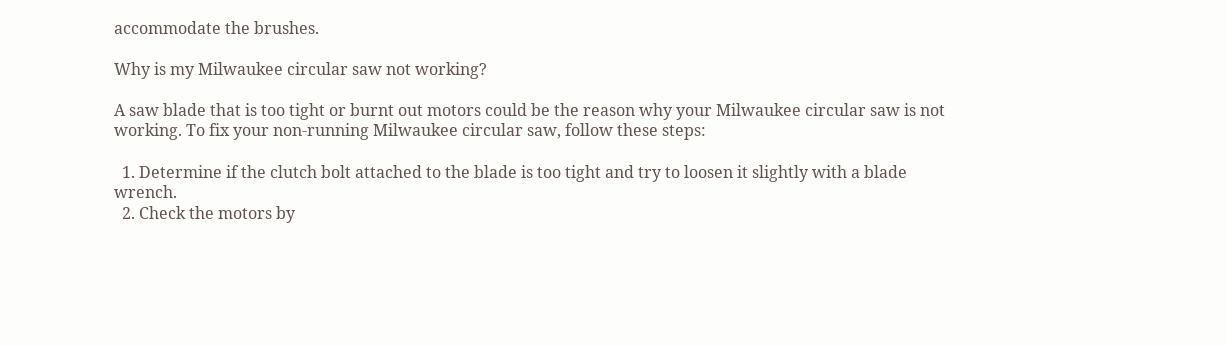accommodate the brushes.

Why is my Milwaukee circular saw not working?

A saw blade that is too tight or burnt out motors could be the reason why your Milwaukee circular saw is not working. To fix your non-running Milwaukee circular saw, follow these steps:

  1. Determine if the clutch bolt attached to the blade is too tight and try to loosen it slightly with a blade wrench.
  2. Check the motors by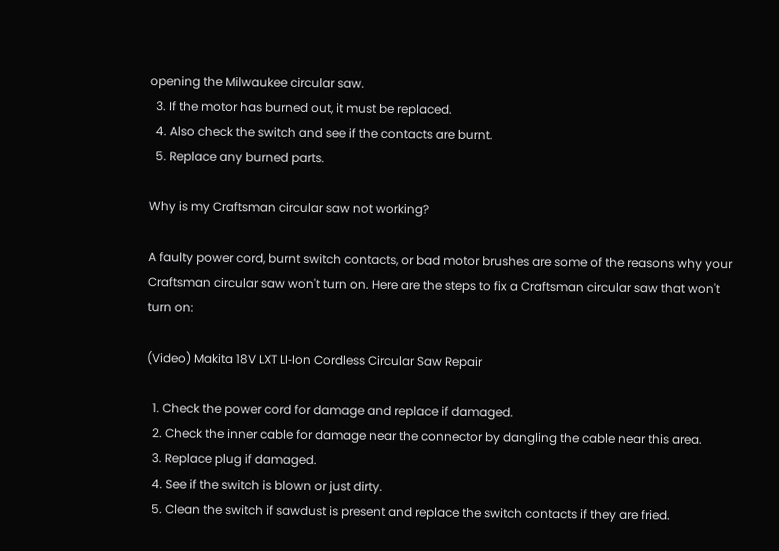opening the Milwaukee circular saw.
  3. If the motor has burned out, it must be replaced.
  4. Also check the switch and see if the contacts are burnt.
  5. Replace any burned parts.

Why is my Craftsman circular saw not working?

A faulty power cord, burnt switch contacts, or bad motor brushes are some of the reasons why your Craftsman circular saw won't turn on. Here are the steps to fix a Craftsman circular saw that won't turn on:

(Video) Makita 18V LXT LI‑Ion Cordless Circular Saw Repair

  1. Check the power cord for damage and replace if damaged.
  2. Check the inner cable for damage near the connector by dangling the cable near this area.
  3. Replace plug if damaged.
  4. See if the switch is blown or just dirty.
  5. Clean the switch if sawdust is present and replace the switch contacts if they are fried.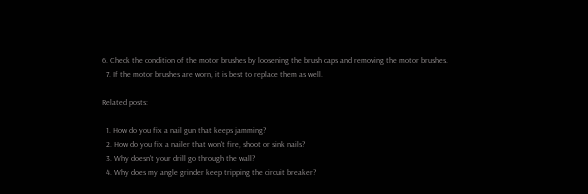6. Check the condition of the motor brushes by loosening the brush caps and removing the motor brushes.
  7. If the motor brushes are worn, it is best to replace them as well.

Related posts:

  1. How do you fix a nail gun that keeps jamming?
  2. How do you fix a nailer that won't fire, shoot or sink nails?
  3. Why doesn't your drill go through the wall?
  4. Why does my angle grinder keep tripping the circuit breaker?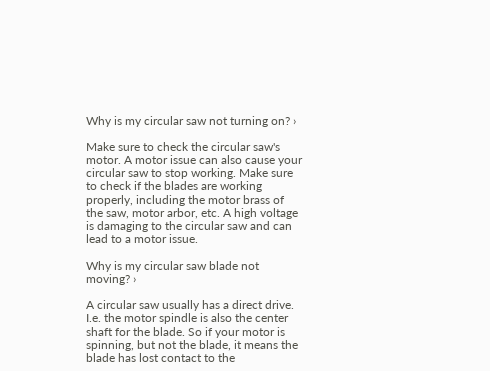Why is my circular saw not turning on? ›

Make sure to check the circular saw's motor. A motor issue can also cause your circular saw to stop working. Make sure to check if the blades are working properly, including the motor brass of the saw, motor arbor, etc. A high voltage is damaging to the circular saw and can lead to a motor issue.

Why is my circular saw blade not moving? ›

A circular saw usually has a direct drive. I.e. the motor spindle is also the center shaft for the blade. So if your motor is spinning, but not the blade, it means the blade has lost contact to the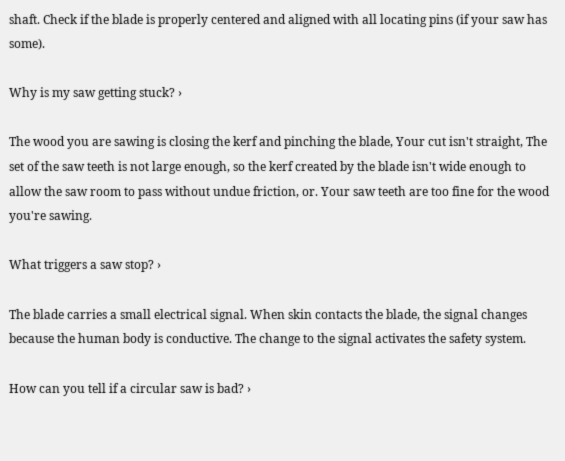shaft. Check if the blade is properly centered and aligned with all locating pins (if your saw has some).

Why is my saw getting stuck? ›

The wood you are sawing is closing the kerf and pinching the blade, Your cut isn't straight, The set of the saw teeth is not large enough, so the kerf created by the blade isn't wide enough to allow the saw room to pass without undue friction, or. Your saw teeth are too fine for the wood you're sawing.

What triggers a saw stop? ›

The blade carries a small electrical signal. When skin contacts the blade, the signal changes because the human body is conductive. The change to the signal activates the safety system.

How can you tell if a circular saw is bad? ›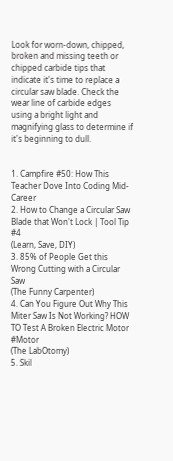Look for worn-down, chipped, broken and missing teeth or chipped carbide tips that indicate it's time to replace a circular saw blade. Check the wear line of carbide edges using a bright light and magnifying glass to determine if it's beginning to dull.


1. Campfire #50: How This Teacher Dove Into Coding Mid-Career
2. How to Change a Circular Saw Blade that Won't Lock | Tool Tip #4
(Learn, Save, DIY)
3. 85% of People Get this Wrong Cutting with a Circular Saw
(The Funny Carpenter)
4. Can You Figure Out Why This Miter Saw Is Not Working? HOW TO Test A Broken Electric Motor #Motor
(The LabOtomy)
5. Skil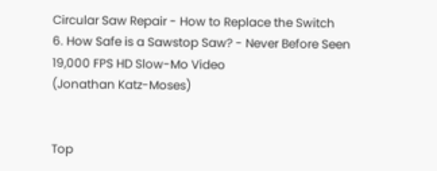Circular Saw Repair - How to Replace the Switch
6. How Safe is a Sawstop Saw? - Never Before Seen 19,000 FPS HD Slow-Mo Video
(Jonathan Katz-Moses)


Top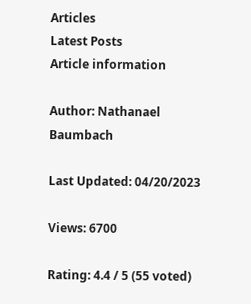Articles
Latest Posts
Article information

Author: Nathanael Baumbach

Last Updated: 04/20/2023

Views: 6700

Rating: 4.4 / 5 (55 voted)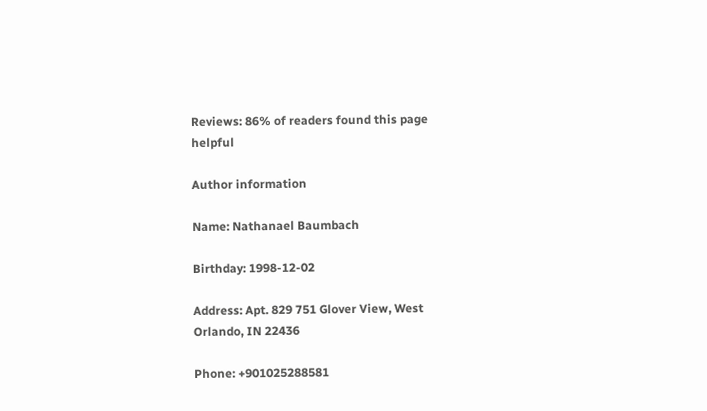Reviews: 86% of readers found this page helpful

Author information

Name: Nathanael Baumbach

Birthday: 1998-12-02

Address: Apt. 829 751 Glover View, West Orlando, IN 22436

Phone: +901025288581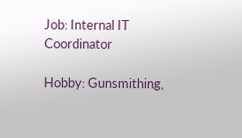Job: Internal IT Coordinator

Hobby: Gunsmithing,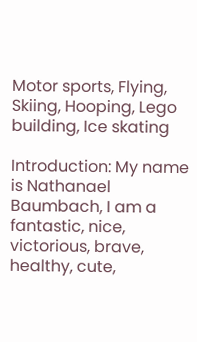Motor sports, Flying, Skiing, Hooping, Lego building, Ice skating

Introduction: My name is Nathanael Baumbach, I am a fantastic, nice, victorious, brave, healthy, cute,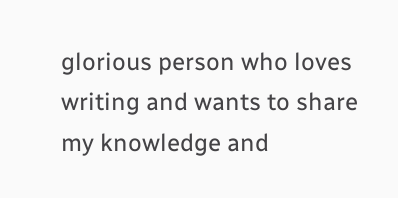glorious person who loves writing and wants to share my knowledge and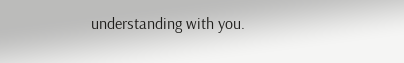understanding with you.